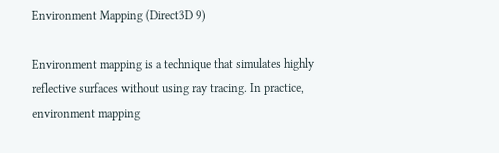Environment Mapping (Direct3D 9)

Environment mapping is a technique that simulates highly reflective surfaces without using ray tracing. In practice, environment mapping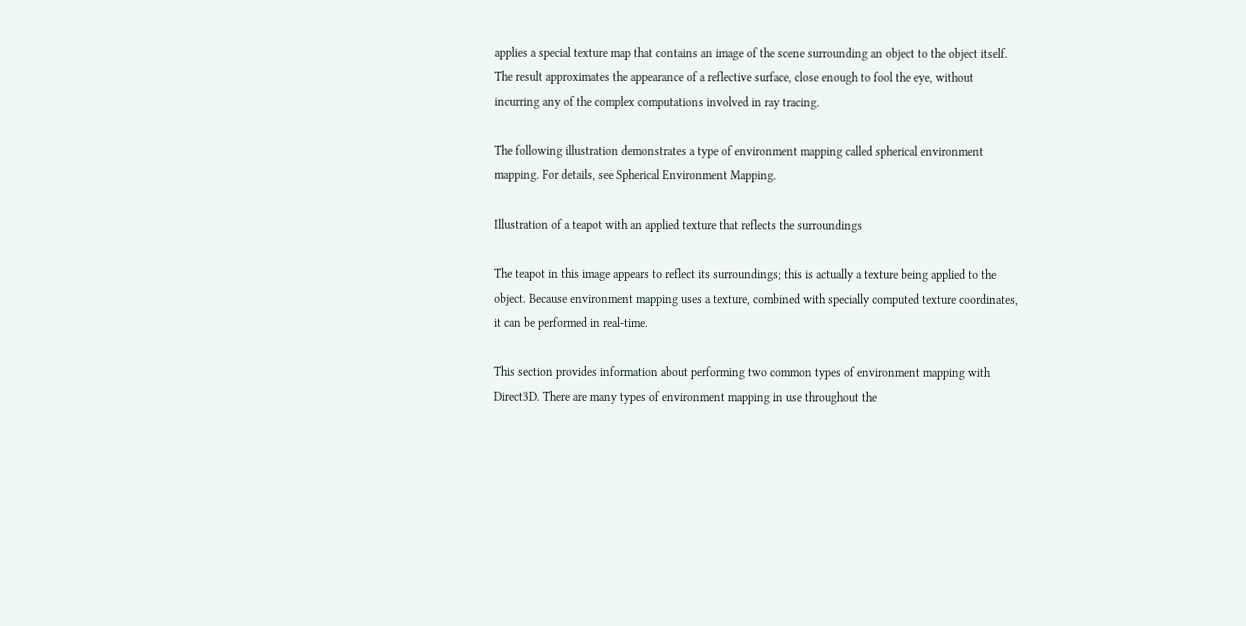applies a special texture map that contains an image of the scene surrounding an object to the object itself. The result approximates the appearance of a reflective surface, close enough to fool the eye, without incurring any of the complex computations involved in ray tracing.

The following illustration demonstrates a type of environment mapping called spherical environment mapping. For details, see Spherical Environment Mapping.

Illustration of a teapot with an applied texture that reflects the surroundings

The teapot in this image appears to reflect its surroundings; this is actually a texture being applied to the object. Because environment mapping uses a texture, combined with specially computed texture coordinates, it can be performed in real-time.

This section provides information about performing two common types of environment mapping with Direct3D. There are many types of environment mapping in use throughout the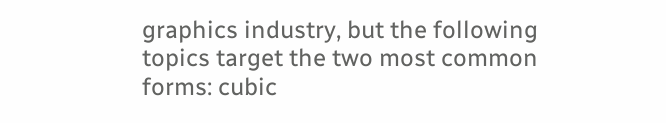graphics industry, but the following topics target the two most common forms: cubic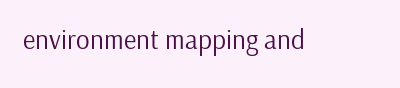environment mapping and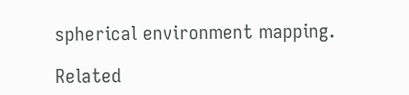spherical environment mapping.

Related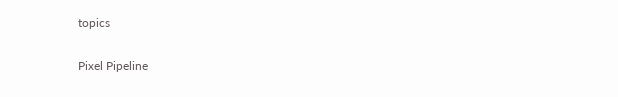topics

Pixel Pipeline